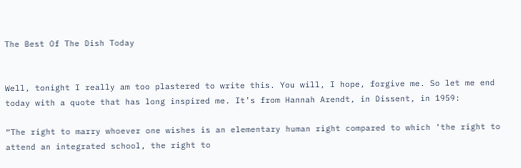The Best Of The Dish Today


Well, tonight I really am too plastered to write this. You will, I hope, forgive me. So let me end today with a quote that has long inspired me. It’s from Hannah Arendt, in Dissent, in 1959:

“The right to marry whoever one wishes is an elementary human right compared to which ‘the right to attend an integrated school, the right to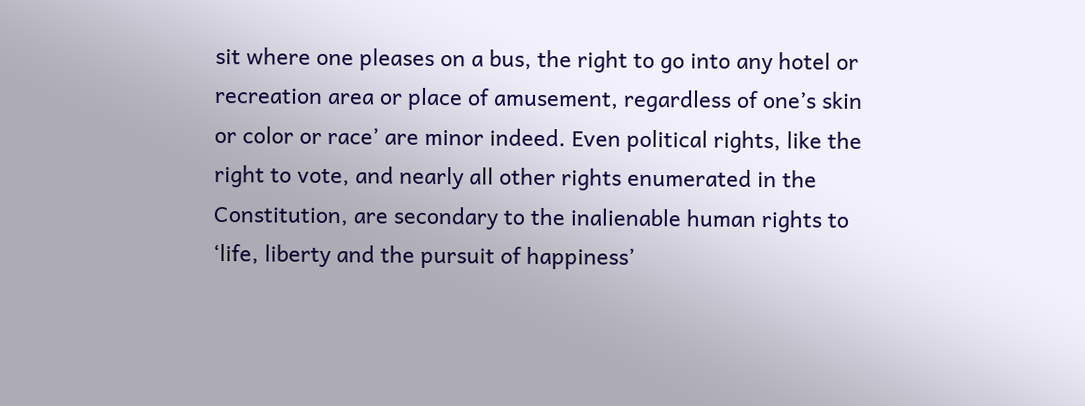sit where one pleases on a bus, the right to go into any hotel or recreation area or place of amusement, regardless of one’s skin or color or race’ are minor indeed. Even political rights, like the right to vote, and nearly all other rights enumerated in the Constitution, are secondary to the inalienable human rights to ‘life, liberty and the pursuit of happiness’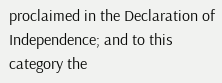proclaimed in the Declaration of Independence; and to this category the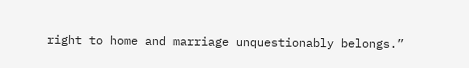right to home and marriage unquestionably belongs.”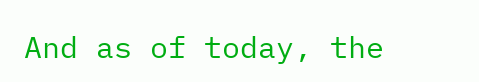And as of today, the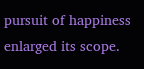pursuit of happiness enlarged its scope.